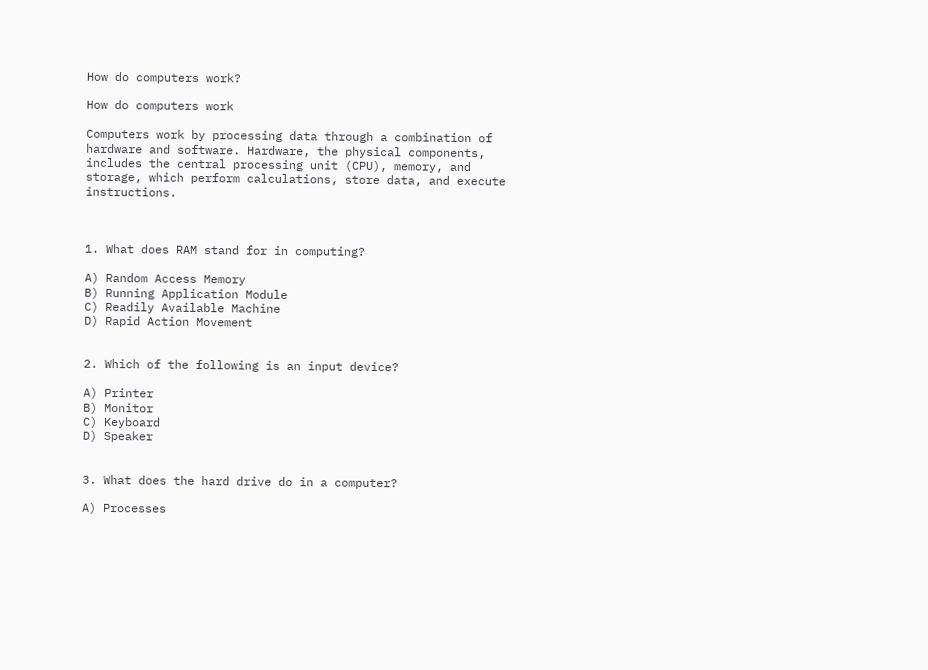How do computers work?

How do computers work

Computers work by processing data through a combination of hardware and software. Hardware, the physical components, includes the central processing unit (CPU), memory, and storage, which perform calculations, store data, and execute instructions.



1. What does RAM stand for in computing?

A) Random Access Memory
B) Running Application Module
C) Readily Available Machine
D) Rapid Action Movement


2. Which of the following is an input device?

A) Printer
B) Monitor
C) Keyboard
D) Speaker


3. What does the hard drive do in a computer?

A) Processes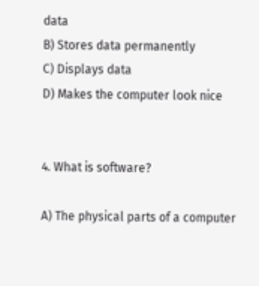data
B) Stores data permanently
C) Displays data
D) Makes the computer look nice


4. What is software?

A) The physical parts of a computer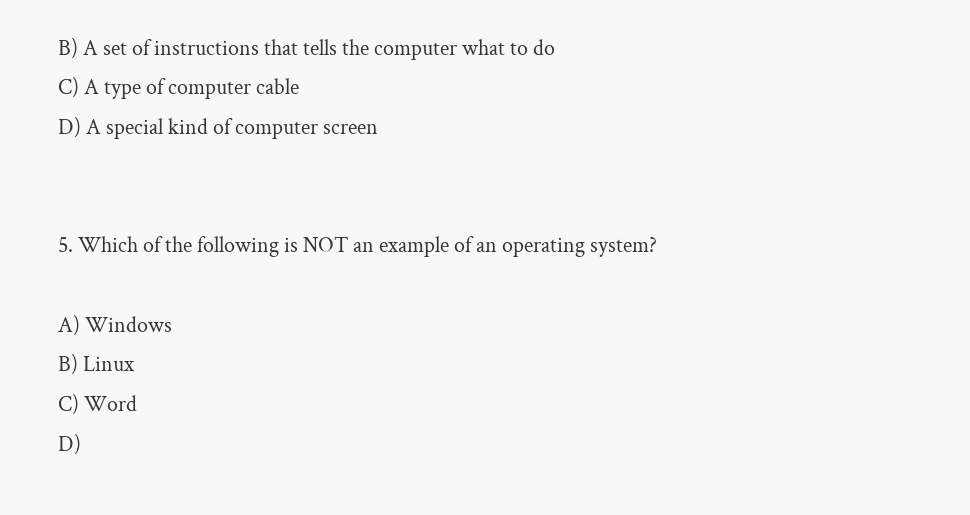B) A set of instructions that tells the computer what to do
C) A type of computer cable
D) A special kind of computer screen


5. Which of the following is NOT an example of an operating system?

A) Windows
B) Linux
C) Word
D)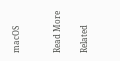macOS


Read More

Related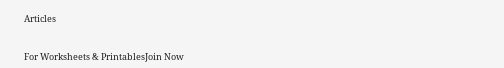Articles


For Worksheets & PrintablesJoin Now